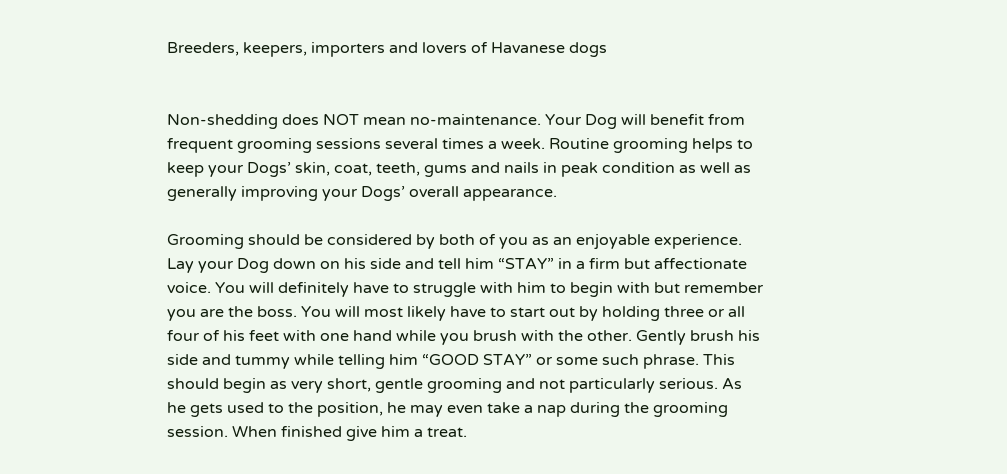Breeders, keepers, importers and lovers of Havanese dogs


Non-shedding does NOT mean no-maintenance. Your Dog will benefit from frequent grooming sessions several times a week. Routine grooming helps to keep your Dogs’ skin, coat, teeth, gums and nails in peak condition as well as generally improving your Dogs’ overall appearance.

Grooming should be considered by both of you as an enjoyable experience. Lay your Dog down on his side and tell him “STAY” in a firm but affectionate voice. You will definitely have to struggle with him to begin with but remember you are the boss. You will most likely have to start out by holding three or all four of his feet with one hand while you brush with the other. Gently brush his side and tummy while telling him “GOOD STAY” or some such phrase. This should begin as very short, gentle grooming and not particularly serious. As he gets used to the position, he may even take a nap during the grooming session. When finished give him a treat.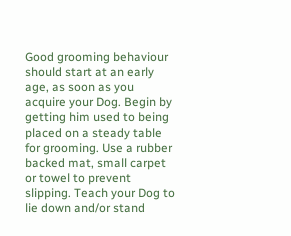Good grooming behaviour should start at an early age, as soon as you acquire your Dog. Begin by getting him used to being placed on a steady table for grooming. Use a rubber backed mat, small carpet or towel to prevent slipping. Teach your Dog to lie down and/or stand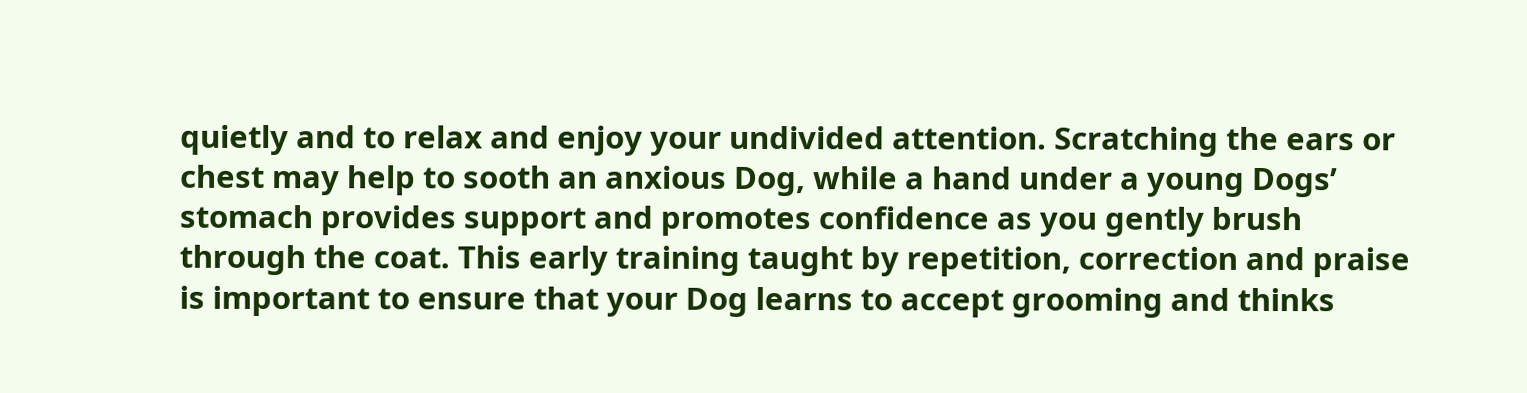quietly and to relax and enjoy your undivided attention. Scratching the ears or chest may help to sooth an anxious Dog, while a hand under a young Dogs’ stomach provides support and promotes confidence as you gently brush through the coat. This early training taught by repetition, correction and praise is important to ensure that your Dog learns to accept grooming and thinks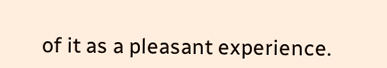of it as a pleasant experience.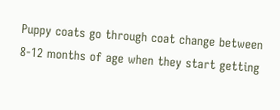Puppy coats go through coat change between 8-12 months of age when they start getting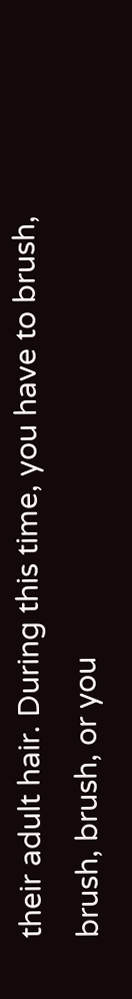their adult hair. During this time, you have to brush, brush, brush, or you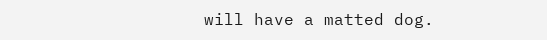will have a matted dog.